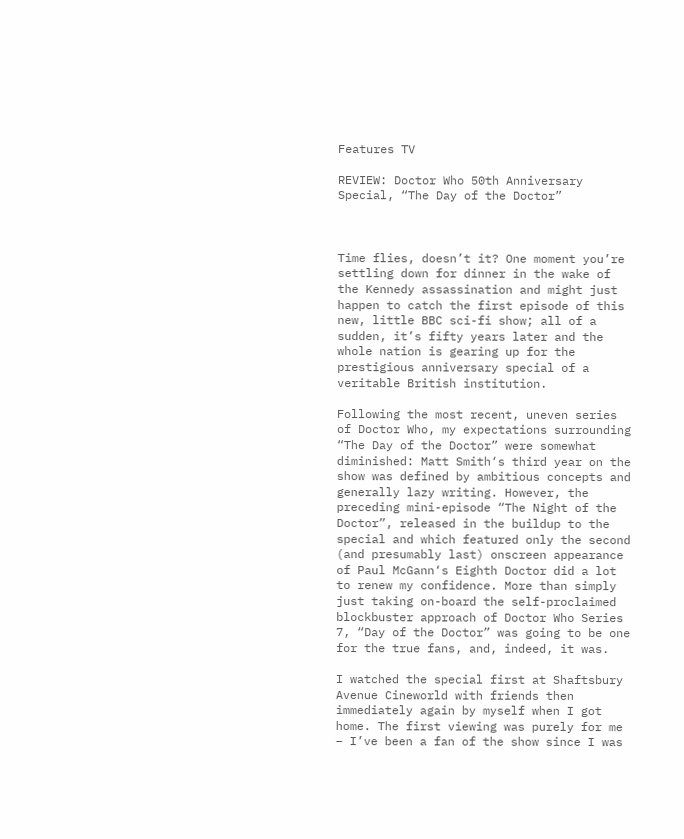Features TV

REVIEW: Doctor Who 50th Anniversary Special, “The Day of the Doctor”



Time flies, doesn’t it? One moment you’re settling down for dinner in the wake of the Kennedy assassination and might just happen to catch the first episode of this new, little BBC sci-fi show; all of a sudden, it’s fifty years later and the whole nation is gearing up for the prestigious anniversary special of a veritable British institution.

Following the most recent, uneven series of Doctor Who, my expectations surrounding “The Day of the Doctor” were somewhat diminished: Matt Smith‘s third year on the show was defined by ambitious concepts and generally lazy writing. However, the preceding mini-episode “The Night of the Doctor”, released in the buildup to the special and which featured only the second (and presumably last) onscreen appearance of Paul McGann‘s Eighth Doctor did a lot to renew my confidence. More than simply just taking on-board the self-proclaimed blockbuster approach of Doctor Who Series 7, “Day of the Doctor” was going to be one for the true fans, and, indeed, it was.

I watched the special first at Shaftsbury Avenue Cineworld with friends then immediately again by myself when I got home. The first viewing was purely for me – I’ve been a fan of the show since I was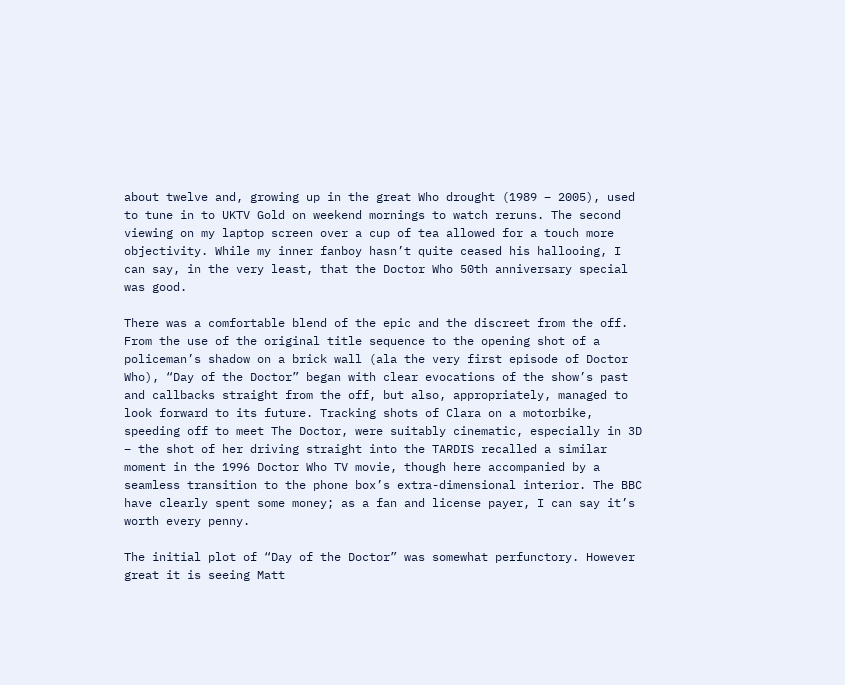about twelve and, growing up in the great Who drought (1989 – 2005), used to tune in to UKTV Gold on weekend mornings to watch reruns. The second viewing on my laptop screen over a cup of tea allowed for a touch more objectivity. While my inner fanboy hasn’t quite ceased his hallooing, I can say, in the very least, that the Doctor Who 50th anniversary special was good.

There was a comfortable blend of the epic and the discreet from the off. From the use of the original title sequence to the opening shot of a policeman’s shadow on a brick wall (ala the very first episode of Doctor Who), “Day of the Doctor” began with clear evocations of the show’s past and callbacks straight from the off, but also, appropriately, managed to look forward to its future. Tracking shots of Clara on a motorbike, speeding off to meet The Doctor, were suitably cinematic, especially in 3D – the shot of her driving straight into the TARDIS recalled a similar moment in the 1996 Doctor Who TV movie, though here accompanied by a seamless transition to the phone box’s extra-dimensional interior. The BBC have clearly spent some money; as a fan and license payer, I can say it’s worth every penny.

The initial plot of “Day of the Doctor” was somewhat perfunctory. However great it is seeing Matt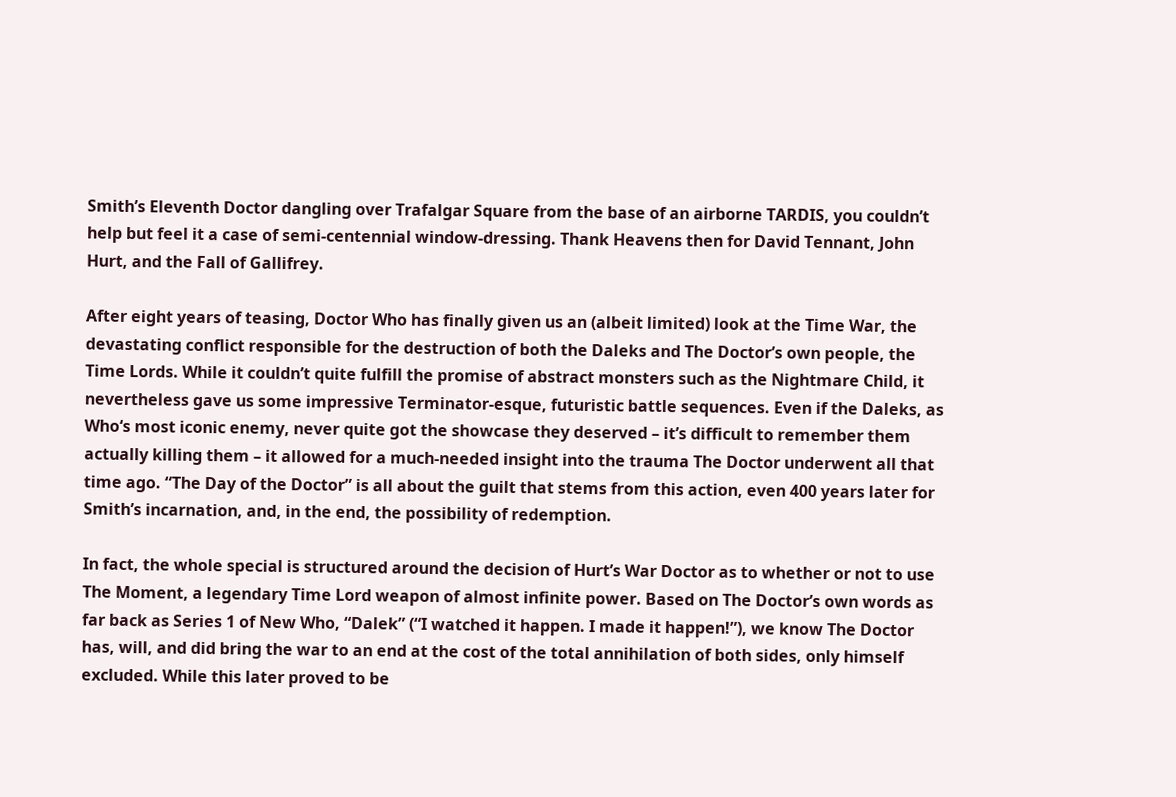Smith’s Eleventh Doctor dangling over Trafalgar Square from the base of an airborne TARDIS, you couldn’t help but feel it a case of semi-centennial window-dressing. Thank Heavens then for David Tennant, John Hurt, and the Fall of Gallifrey.

After eight years of teasing, Doctor Who has finally given us an (albeit limited) look at the Time War, the devastating conflict responsible for the destruction of both the Daleks and The Doctor’s own people, the Time Lords. While it couldn’t quite fulfill the promise of abstract monsters such as the Nightmare Child, it nevertheless gave us some impressive Terminator-esque, futuristic battle sequences. Even if the Daleks, as Who‘s most iconic enemy, never quite got the showcase they deserved – it’s difficult to remember them actually killing them – it allowed for a much-needed insight into the trauma The Doctor underwent all that time ago. “The Day of the Doctor” is all about the guilt that stems from this action, even 400 years later for Smith’s incarnation, and, in the end, the possibility of redemption.

In fact, the whole special is structured around the decision of Hurt’s War Doctor as to whether or not to use The Moment, a legendary Time Lord weapon of almost infinite power. Based on The Doctor’s own words as far back as Series 1 of New Who, “Dalek” (“I watched it happen. I made it happen!”), we know The Doctor has, will, and did bring the war to an end at the cost of the total annihilation of both sides, only himself excluded. While this later proved to be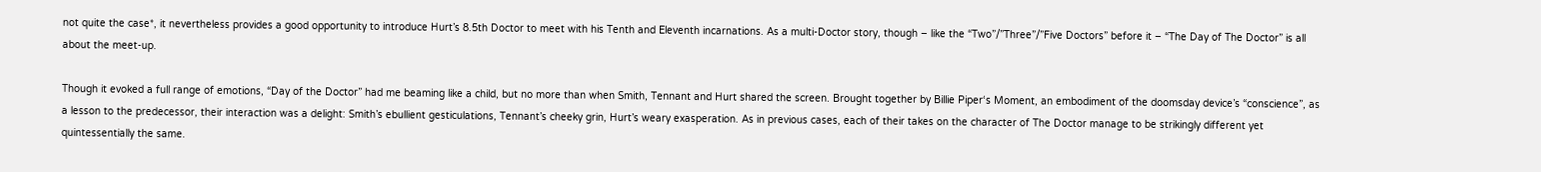not quite the case*, it nevertheless provides a good opportunity to introduce Hurt’s 8.5th Doctor to meet with his Tenth and Eleventh incarnations. As a multi-Doctor story, though – like the “Two”/”Three”/”Five Doctors” before it – “The Day of The Doctor” is all about the meet-up.

Though it evoked a full range of emotions, “Day of the Doctor” had me beaming like a child, but no more than when Smith, Tennant and Hurt shared the screen. Brought together by Billie Piper‘s Moment, an embodiment of the doomsday device’s “conscience”, as a lesson to the predecessor, their interaction was a delight: Smith’s ebullient gesticulations, Tennant’s cheeky grin, Hurt’s weary exasperation. As in previous cases, each of their takes on the character of The Doctor manage to be strikingly different yet quintessentially the same.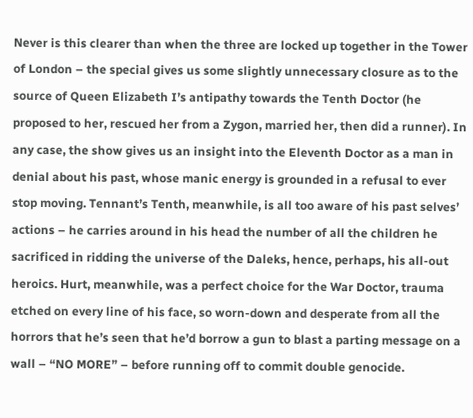Never is this clearer than when the three are locked up together in the Tower of London – the special gives us some slightly unnecessary closure as to the source of Queen Elizabeth I’s antipathy towards the Tenth Doctor (he proposed to her, rescued her from a Zygon, married her, then did a runner). In any case, the show gives us an insight into the Eleventh Doctor as a man in denial about his past, whose manic energy is grounded in a refusal to ever stop moving. Tennant’s Tenth, meanwhile, is all too aware of his past selves’ actions – he carries around in his head the number of all the children he sacrificed in ridding the universe of the Daleks, hence, perhaps, his all-out heroics. Hurt, meanwhile, was a perfect choice for the War Doctor, trauma etched on every line of his face, so worn-down and desperate from all the horrors that he’s seen that he’d borrow a gun to blast a parting message on a wall – “NO MORE” – before running off to commit double genocide.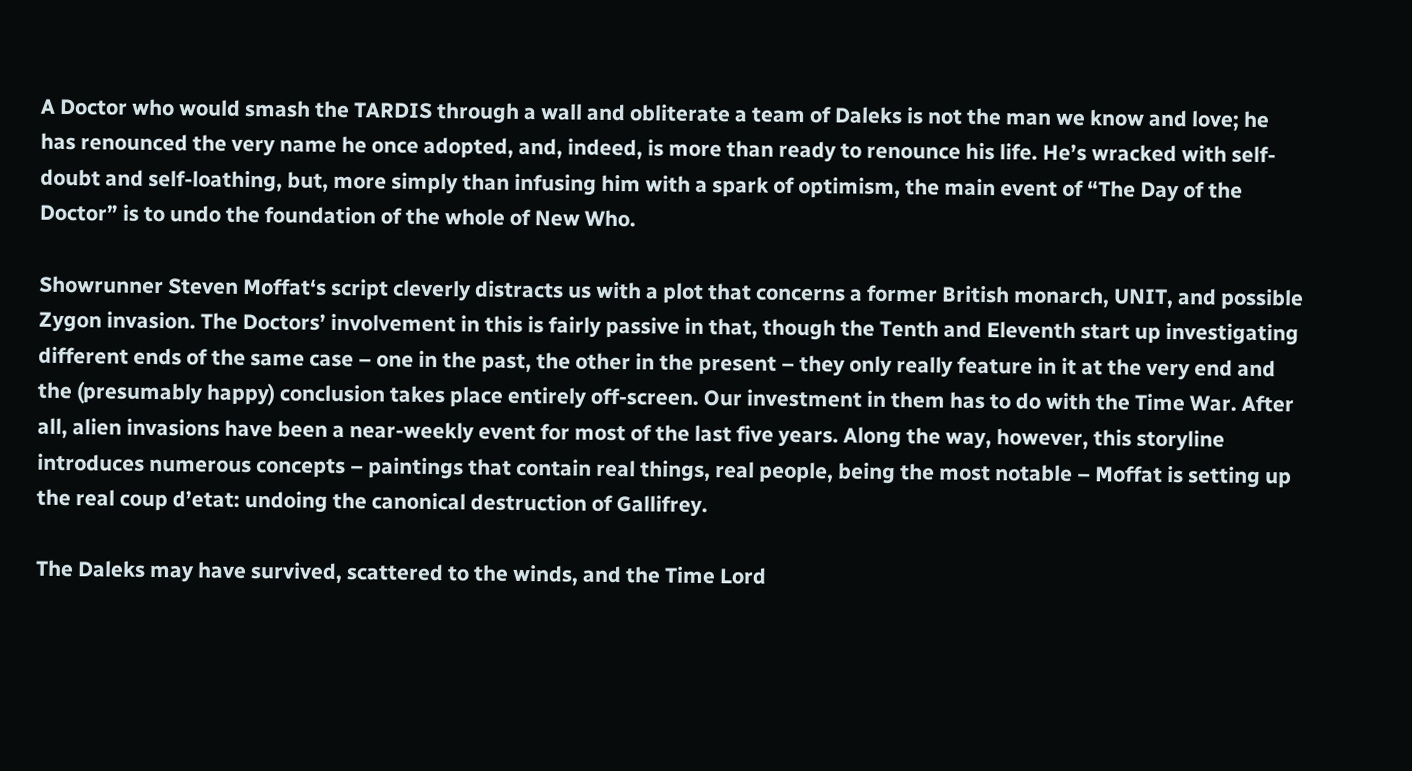A Doctor who would smash the TARDIS through a wall and obliterate a team of Daleks is not the man we know and love; he has renounced the very name he once adopted, and, indeed, is more than ready to renounce his life. He’s wracked with self-doubt and self-loathing, but, more simply than infusing him with a spark of optimism, the main event of “The Day of the Doctor” is to undo the foundation of the whole of New Who.

Showrunner Steven Moffat‘s script cleverly distracts us with a plot that concerns a former British monarch, UNIT, and possible Zygon invasion. The Doctors’ involvement in this is fairly passive in that, though the Tenth and Eleventh start up investigating different ends of the same case – one in the past, the other in the present – they only really feature in it at the very end and the (presumably happy) conclusion takes place entirely off-screen. Our investment in them has to do with the Time War. After all, alien invasions have been a near-weekly event for most of the last five years. Along the way, however, this storyline introduces numerous concepts – paintings that contain real things, real people, being the most notable – Moffat is setting up the real coup d’etat: undoing the canonical destruction of Gallifrey.

The Daleks may have survived, scattered to the winds, and the Time Lord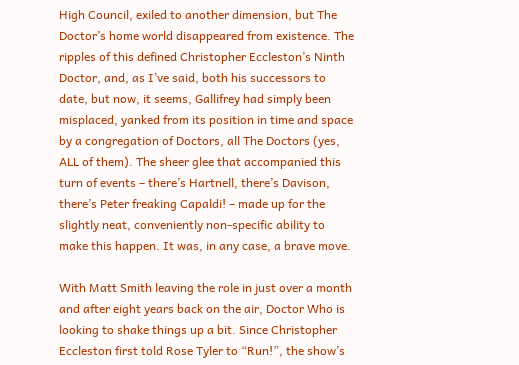High Council, exiled to another dimension, but The Doctor’s home world disappeared from existence. The ripples of this defined Christopher Eccleston’s Ninth Doctor, and, as I’ve said, both his successors to date, but now, it seems, Gallifrey had simply been misplaced, yanked from its position in time and space by a congregation of Doctors, all The Doctors (yes, ALL of them). The sheer glee that accompanied this turn of events – there’s Hartnell, there’s Davison, there’s Peter freaking Capaldi! – made up for the slightly neat, conveniently non-specific ability to make this happen. It was, in any case, a brave move.

With Matt Smith leaving the role in just over a month and after eight years back on the air, Doctor Who is looking to shake things up a bit. Since Christopher Eccleston first told Rose Tyler to “Run!”, the show’s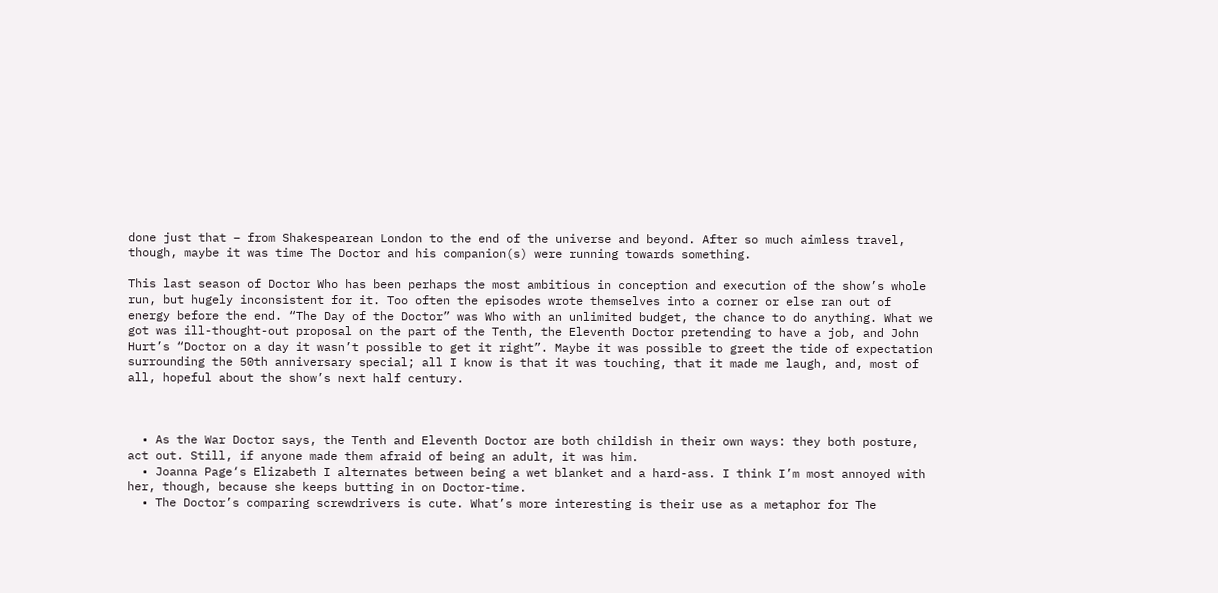done just that – from Shakespearean London to the end of the universe and beyond. After so much aimless travel, though, maybe it was time The Doctor and his companion(s) were running towards something.

This last season of Doctor Who has been perhaps the most ambitious in conception and execution of the show’s whole run, but hugely inconsistent for it. Too often the episodes wrote themselves into a corner or else ran out of energy before the end. “The Day of the Doctor” was Who with an unlimited budget, the chance to do anything. What we got was ill-thought-out proposal on the part of the Tenth, the Eleventh Doctor pretending to have a job, and John Hurt’s “Doctor on a day it wasn’t possible to get it right”. Maybe it was possible to greet the tide of expectation surrounding the 50th anniversary special; all I know is that it was touching, that it made me laugh, and, most of all, hopeful about the show’s next half century.



  • As the War Doctor says, the Tenth and Eleventh Doctor are both childish in their own ways: they both posture, act out. Still, if anyone made them afraid of being an adult, it was him.
  • Joanna Page‘s Elizabeth I alternates between being a wet blanket and a hard-ass. I think I’m most annoyed with her, though, because she keeps butting in on Doctor-time.
  • The Doctor’s comparing screwdrivers is cute. What’s more interesting is their use as a metaphor for The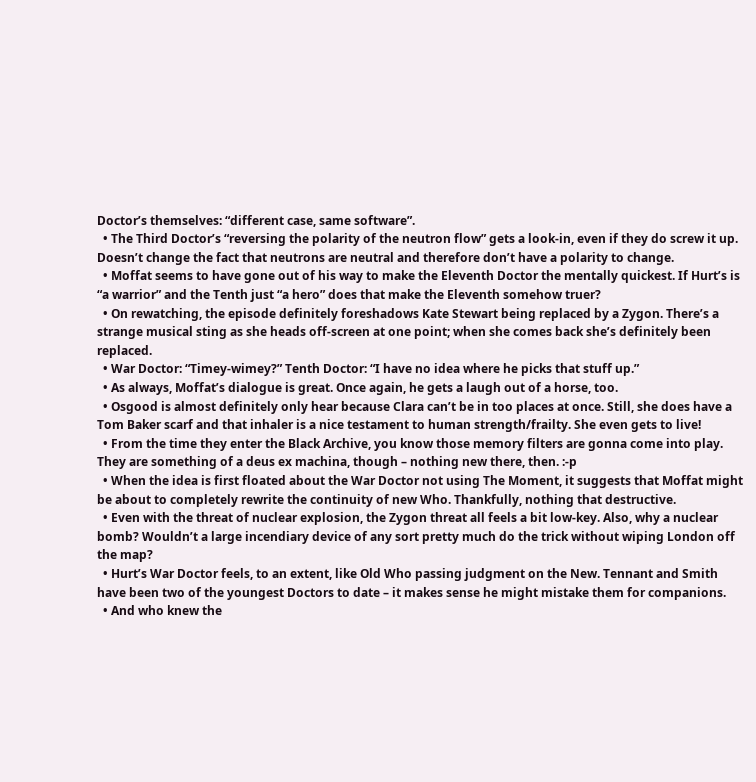Doctor’s themselves: “different case, same software”.
  • The Third Doctor’s “reversing the polarity of the neutron flow” gets a look-in, even if they do screw it up. Doesn’t change the fact that neutrons are neutral and therefore don’t have a polarity to change.
  • Moffat seems to have gone out of his way to make the Eleventh Doctor the mentally quickest. If Hurt’s is “a warrior” and the Tenth just “a hero” does that make the Eleventh somehow truer?
  • On rewatching, the episode definitely foreshadows Kate Stewart being replaced by a Zygon. There’s a strange musical sting as she heads off-screen at one point; when she comes back she’s definitely been replaced.
  • War Doctor: “Timey-wimey?” Tenth Doctor: “I have no idea where he picks that stuff up.”
  • As always, Moffat’s dialogue is great. Once again, he gets a laugh out of a horse, too.
  • Osgood is almost definitely only hear because Clara can’t be in too places at once. Still, she does have a Tom Baker scarf and that inhaler is a nice testament to human strength/frailty. She even gets to live!
  • From the time they enter the Black Archive, you know those memory filters are gonna come into play. They are something of a deus ex machina, though – nothing new there, then. :-p
  • When the idea is first floated about the War Doctor not using The Moment, it suggests that Moffat might be about to completely rewrite the continuity of new Who. Thankfully, nothing that destructive.
  • Even with the threat of nuclear explosion, the Zygon threat all feels a bit low-key. Also, why a nuclear bomb? Wouldn’t a large incendiary device of any sort pretty much do the trick without wiping London off the map?
  • Hurt’s War Doctor feels, to an extent, like Old Who passing judgment on the New. Tennant and Smith have been two of the youngest Doctors to date – it makes sense he might mistake them for companions.
  • And who knew the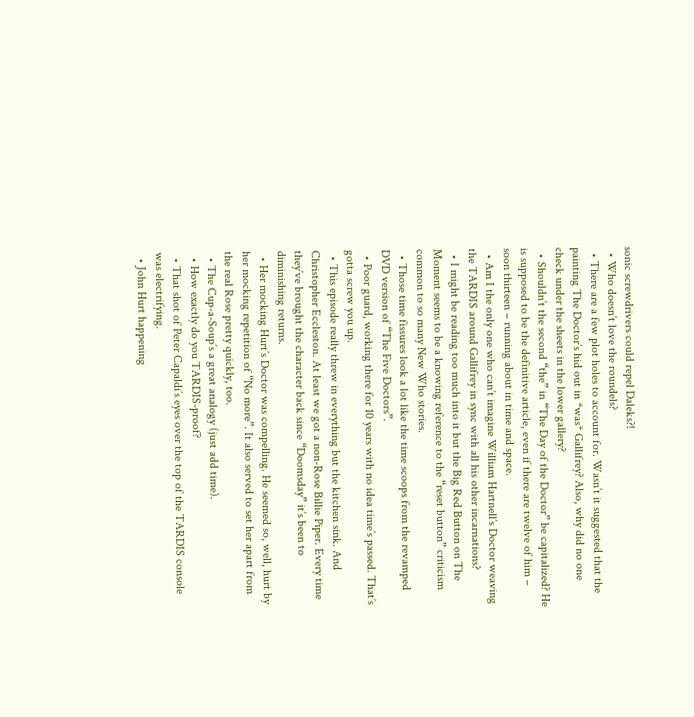sonic screwdrivers could repel Daleks?!
  • Who doesn’t love the roundels?
  • There are a few plot holes to account for. Wasn’t it suggested that the painting The Doctor’s hid out in *was* Gallifrey? Also, why did no one check under the sheets in the lower gallery?
  • Shouldn’t the second “the” in “The Day of the Doctor” be capitalized? He is supposed to be the definitive article, even if there are twelve of him – soon thirteen – running about in time and space.
  • Am I the only one who can’t imagine William Hartnell’s Doctor weaving the TARDIS around Gallifrey in sync with all his other incarnations?
  • I might be reading too much into it but the Big Red Button on The Moment seems to be a knowing reference to the “reset button” criticism common to so many New Who stories.
  • Those time fissures look a lot like the time scoops from the revamped DVD version of “The Five Doctors”.
  • Poor guard, working there for 10 years with no idea time’s passed. That’s gotta screw you up.
  • This episode really threw in everything but the kitchen sink. And Christopher Eccleston. At least we got a non-Rose Billie Piper. Every time they’ve brought the character back since “Doomsday” it’s been to diminishing returns.
  • Her mocking Hurt’s Doctor was compelling. He seemed so, well, hurt by her mocking repetition of “No more”. It also served to set her apart from the real Rose pretty quickly, too.
  • The Cup-a-Soup’s a great analogy (just add time).
  • How exactly do you TARDIS-proof?
  • That shot of Peter Capaldi’s eyes over the top of the TARDIS console was electrifying.
  • John Hurt happening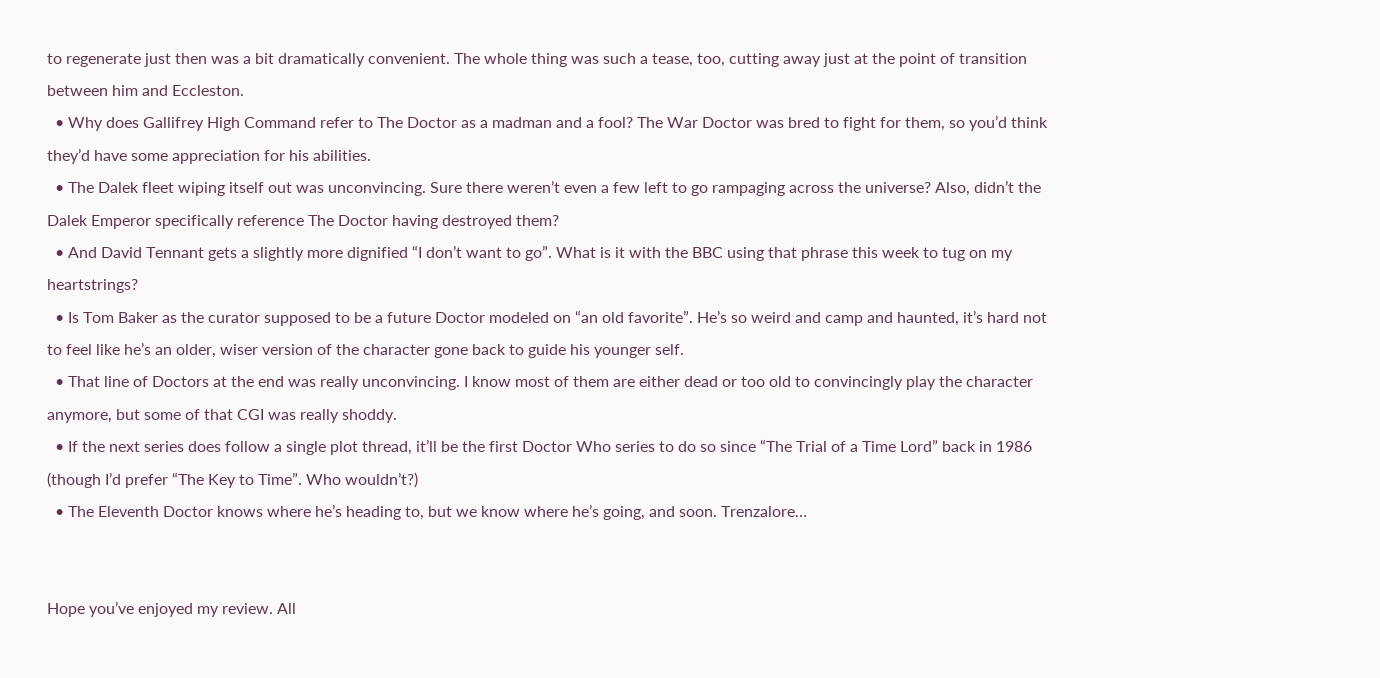to regenerate just then was a bit dramatically convenient. The whole thing was such a tease, too, cutting away just at the point of transition between him and Eccleston.
  • Why does Gallifrey High Command refer to The Doctor as a madman and a fool? The War Doctor was bred to fight for them, so you’d think they’d have some appreciation for his abilities.
  • The Dalek fleet wiping itself out was unconvincing. Sure there weren’t even a few left to go rampaging across the universe? Also, didn’t the Dalek Emperor specifically reference The Doctor having destroyed them?
  • And David Tennant gets a slightly more dignified “I don’t want to go”. What is it with the BBC using that phrase this week to tug on my heartstrings?
  • Is Tom Baker as the curator supposed to be a future Doctor modeled on “an old favorite”. He’s so weird and camp and haunted, it’s hard not to feel like he’s an older, wiser version of the character gone back to guide his younger self.
  • That line of Doctors at the end was really unconvincing. I know most of them are either dead or too old to convincingly play the character anymore, but some of that CGI was really shoddy.
  • If the next series does follow a single plot thread, it’ll be the first Doctor Who series to do so since “The Trial of a Time Lord” back in 1986 (though I’d prefer “The Key to Time”. Who wouldn’t?)
  • The Eleventh Doctor knows where he’s heading to, but we know where he’s going, and soon. Trenzalore…


Hope you’ve enjoyed my review. All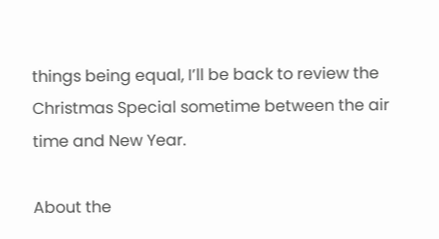things being equal, I’ll be back to review the Christmas Special sometime between the air time and New Year.

About the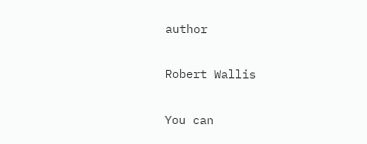author

Robert Wallis

You can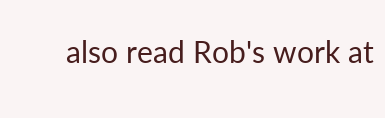also read Rob's work at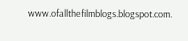www.ofallthefilmblogs.blogspot.com.